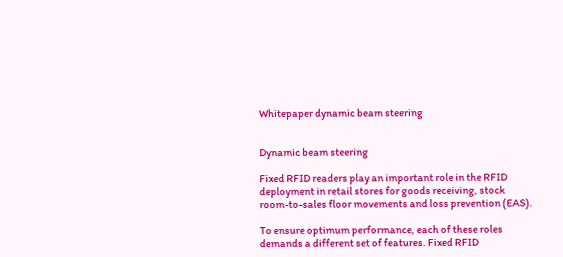Whitepaper dynamic beam steering


Dynamic beam steering

Fixed RFID readers play an important role in the RFID
deployment in retail stores for goods receiving, stock
room-to-sales floor movements and loss prevention (EAS).

To ensure optimum performance, each of these roles
demands a different set of features. Fixed RFID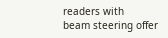readers with
beam steering offer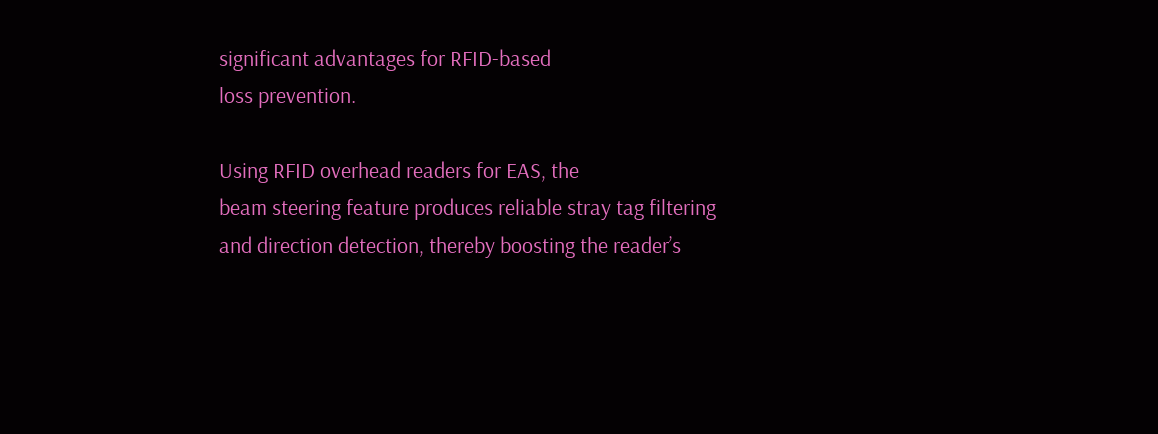significant advantages for RFID-based
loss prevention.

Using RFID overhead readers for EAS, the
beam steering feature produces reliable stray tag filtering
and direction detection, thereby boosting the reader’s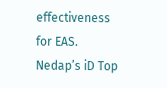effectiveness for EAS. Nedap’s iD Top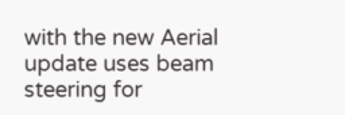with the new Aerial
update uses beam steering for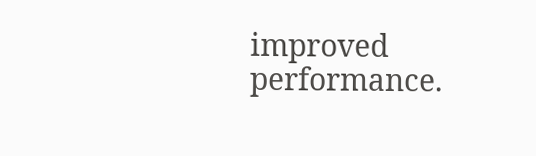improved performance.